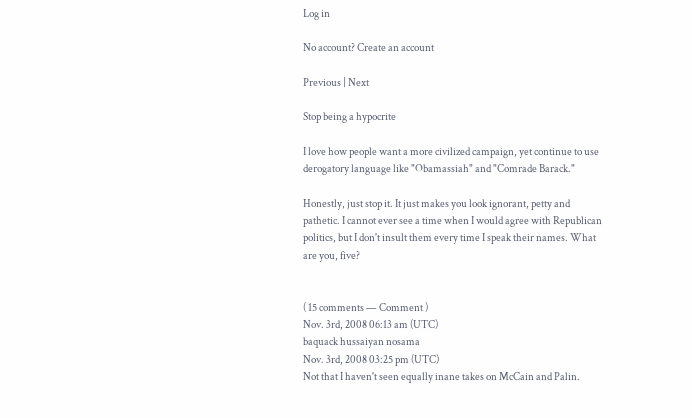Log in

No account? Create an account

Previous | Next

Stop being a hypocrite

I love how people want a more civilized campaign, yet continue to use derogatory language like "Obamassiah" and "Comrade Barack."

Honestly, just stop it. It just makes you look ignorant, petty and pathetic. I cannot ever see a time when I would agree with Republican politics, but I don't insult them every time I speak their names. What are you, five?


( 15 comments — Comment )
Nov. 3rd, 2008 06:13 am (UTC)
baquack hussaiyan nosama
Nov. 3rd, 2008 03:25 pm (UTC)
Not that I haven't seen equally inane takes on McCain and Palin.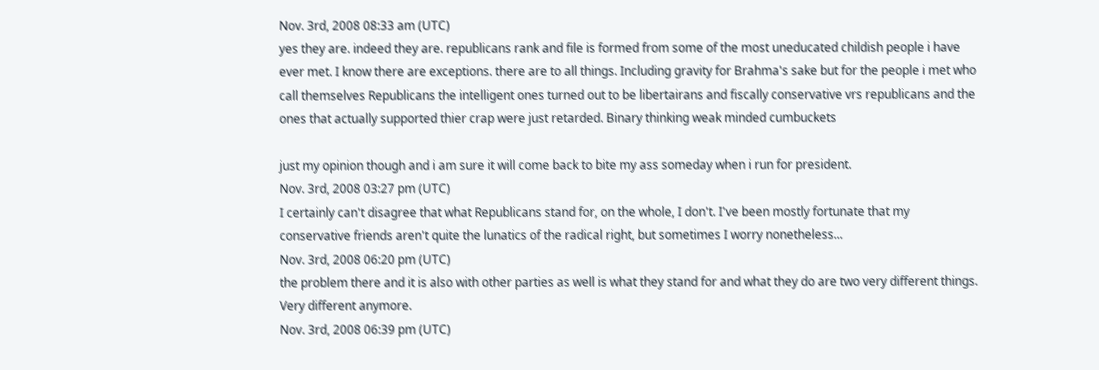Nov. 3rd, 2008 08:33 am (UTC)
yes they are. indeed they are. republicans rank and file is formed from some of the most uneducated childish people i have ever met. I know there are exceptions. there are to all things. Including gravity for Brahma's sake but for the people i met who call themselves Republicans the intelligent ones turned out to be libertairans and fiscally conservative vrs republicans and the ones that actually supported thier crap were just retarded. Binary thinking weak minded cumbuckets

just my opinion though and i am sure it will come back to bite my ass someday when i run for president.
Nov. 3rd, 2008 03:27 pm (UTC)
I certainly can't disagree that what Republicans stand for, on the whole, I don't. I've been mostly fortunate that my conservative friends aren't quite the lunatics of the radical right, but sometimes I worry nonetheless...
Nov. 3rd, 2008 06:20 pm (UTC)
the problem there and it is also with other parties as well is what they stand for and what they do are two very different things. Very different anymore.
Nov. 3rd, 2008 06:39 pm (UTC)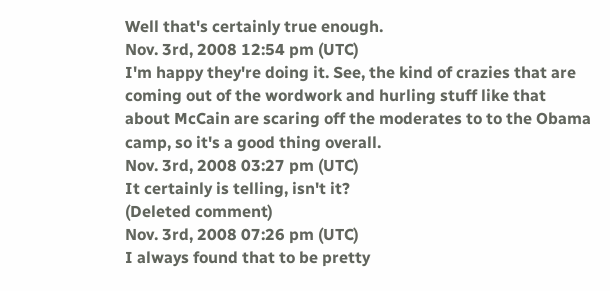Well that's certainly true enough.
Nov. 3rd, 2008 12:54 pm (UTC)
I'm happy they're doing it. See, the kind of crazies that are coming out of the wordwork and hurling stuff like that about McCain are scaring off the moderates to to the Obama camp, so it's a good thing overall.
Nov. 3rd, 2008 03:27 pm (UTC)
It certainly is telling, isn't it?
(Deleted comment)
Nov. 3rd, 2008 07:26 pm (UTC)
I always found that to be pretty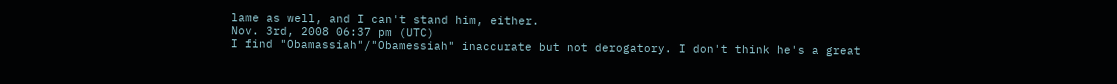lame as well, and I can't stand him, either.
Nov. 3rd, 2008 06:37 pm (UTC)
I find "Obamassiah"/"Obamessiah" inaccurate but not derogatory. I don't think he's a great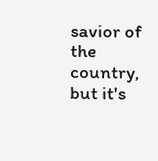savior of the country, but it's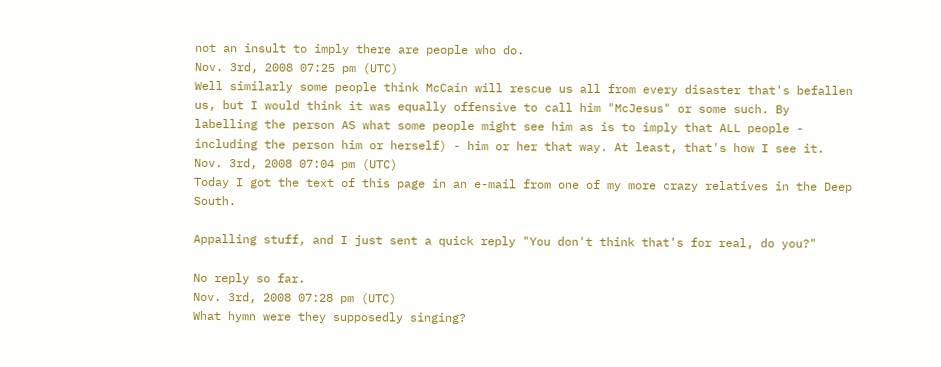not an insult to imply there are people who do.
Nov. 3rd, 2008 07:25 pm (UTC)
Well similarly some people think McCain will rescue us all from every disaster that's befallen us, but I would think it was equally offensive to call him "McJesus" or some such. By labelling the person AS what some people might see him as is to imply that ALL people - including the person him or herself) - him or her that way. At least, that's how I see it.
Nov. 3rd, 2008 07:04 pm (UTC)
Today I got the text of this page in an e-mail from one of my more crazy relatives in the Deep South.

Appalling stuff, and I just sent a quick reply "You don't think that's for real, do you?"

No reply so far.
Nov. 3rd, 2008 07:28 pm (UTC)
What hymn were they supposedly singing?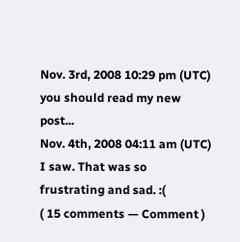Nov. 3rd, 2008 10:29 pm (UTC)
you should read my new post...
Nov. 4th, 2008 04:11 am (UTC)
I saw. That was so frustrating and sad. :(
( 15 comments — Comment )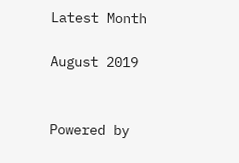Latest Month

August 2019


Powered by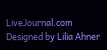LiveJournal.com
Designed by Lilia Ahner